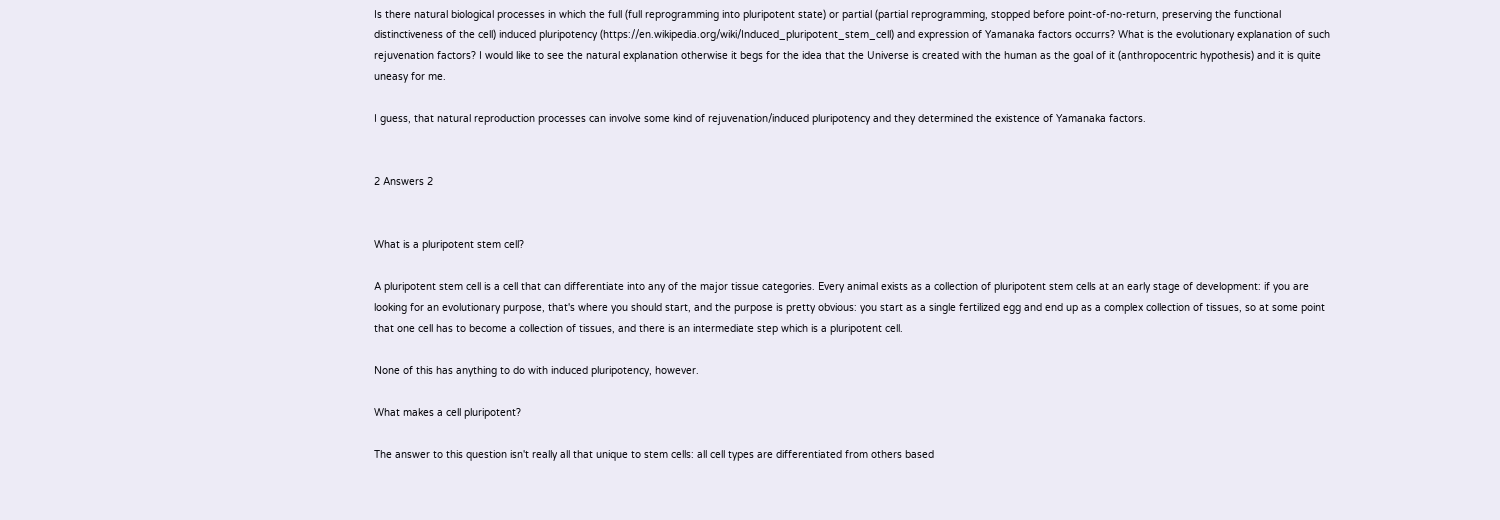Is there natural biological processes in which the full (full reprogramming into pluripotent state) or partial (partial reprogramming, stopped before point-of-no-return, preserving the functional distinctiveness of the cell) induced pluripotency (https://en.wikipedia.org/wiki/Induced_pluripotent_stem_cell) and expression of Yamanaka factors occurrs? What is the evolutionary explanation of such rejuvenation factors? I would like to see the natural explanation otherwise it begs for the idea that the Universe is created with the human as the goal of it (anthropocentric hypothesis) and it is quite uneasy for me.

I guess, that natural reproduction processes can involve some kind of rejuvenation/induced pluripotency and they determined the existence of Yamanaka factors.


2 Answers 2


What is a pluripotent stem cell?

A pluripotent stem cell is a cell that can differentiate into any of the major tissue categories. Every animal exists as a collection of pluripotent stem cells at an early stage of development: if you are looking for an evolutionary purpose, that's where you should start, and the purpose is pretty obvious: you start as a single fertilized egg and end up as a complex collection of tissues, so at some point that one cell has to become a collection of tissues, and there is an intermediate step which is a pluripotent cell.

None of this has anything to do with induced pluripotency, however.

What makes a cell pluripotent?

The answer to this question isn't really all that unique to stem cells: all cell types are differentiated from others based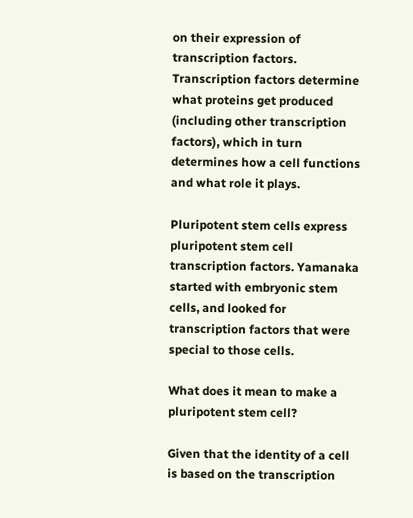on their expression of transcription factors. Transcription factors determine what proteins get produced (including other transcription factors), which in turn determines how a cell functions and what role it plays.

Pluripotent stem cells express pluripotent stem cell transcription factors. Yamanaka started with embryonic stem cells, and looked for transcription factors that were special to those cells.

What does it mean to make a pluripotent stem cell?

Given that the identity of a cell is based on the transcription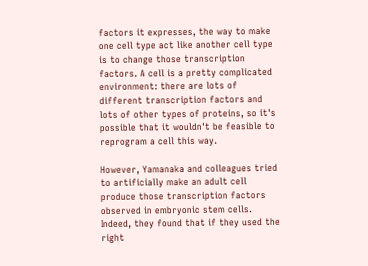factors it expresses, the way to make one cell type act like another cell type is to change those transcription factors. A cell is a pretty complicated environment: there are lots of different transcription factors and lots of other types of proteins, so it's possible that it wouldn't be feasible to reprogram a cell this way.

However, Yamanaka and colleagues tried to artificially make an adult cell produce those transcription factors observed in embryonic stem cells. Indeed, they found that if they used the right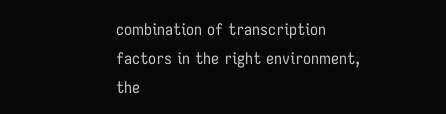combination of transcription factors in the right environment, the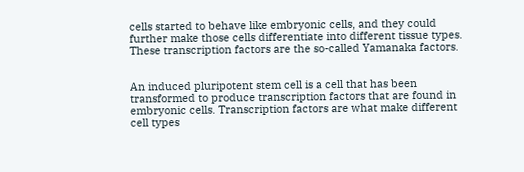cells started to behave like embryonic cells, and they could further make those cells differentiate into different tissue types. These transcription factors are the so-called Yamanaka factors.


An induced pluripotent stem cell is a cell that has been transformed to produce transcription factors that are found in embryonic cells. Transcription factors are what make different cell types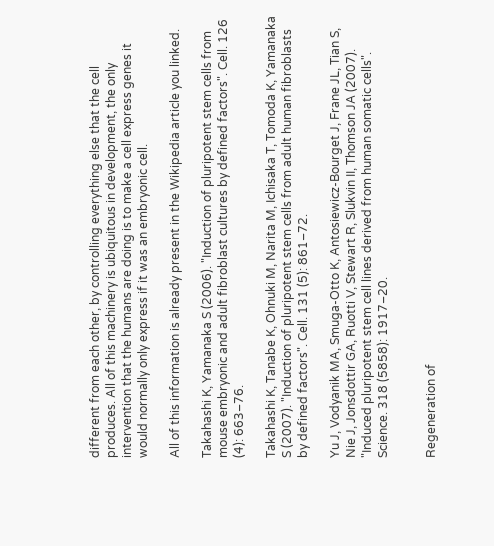different from each other, by controlling everything else that the cell produces. All of this machinery is ubiquitous in development, the only intervention that the humans are doing is to make a cell express genes it would normally only express if it was an embryonic cell.

All of this information is already present in the Wikipedia article you linked.

Takahashi K, Yamanaka S (2006). "Induction of pluripotent stem cells from mouse embryonic and adult fibroblast cultures by defined factors". Cell. 126 (4): 663–76.

Takahashi K, Tanabe K, Ohnuki M, Narita M, Ichisaka T, Tomoda K, Yamanaka S (2007). "Induction of pluripotent stem cells from adult human fibroblasts by defined factors". Cell. 131 (5): 861–72.

Yu J, Vodyanik MA, Smuga-Otto K, Antosiewicz-Bourget J, Frane JL, Tian S, Nie J, Jonsdottir GA, Ruotti V, Stewart R, Slukvin II, Thomson JA (2007). "Induced pluripotent stem cell lines derived from human somatic cells". Science. 318 (5858): 1917–20.


Regeneration of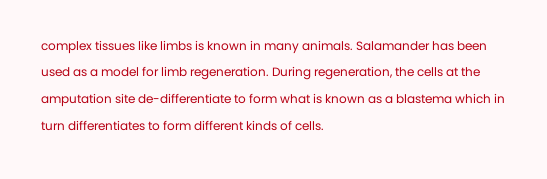complex tissues like limbs is known in many animals. Salamander has been used as a model for limb regeneration. During regeneration, the cells at the amputation site de-differentiate to form what is known as a blastema which in turn differentiates to form different kinds of cells.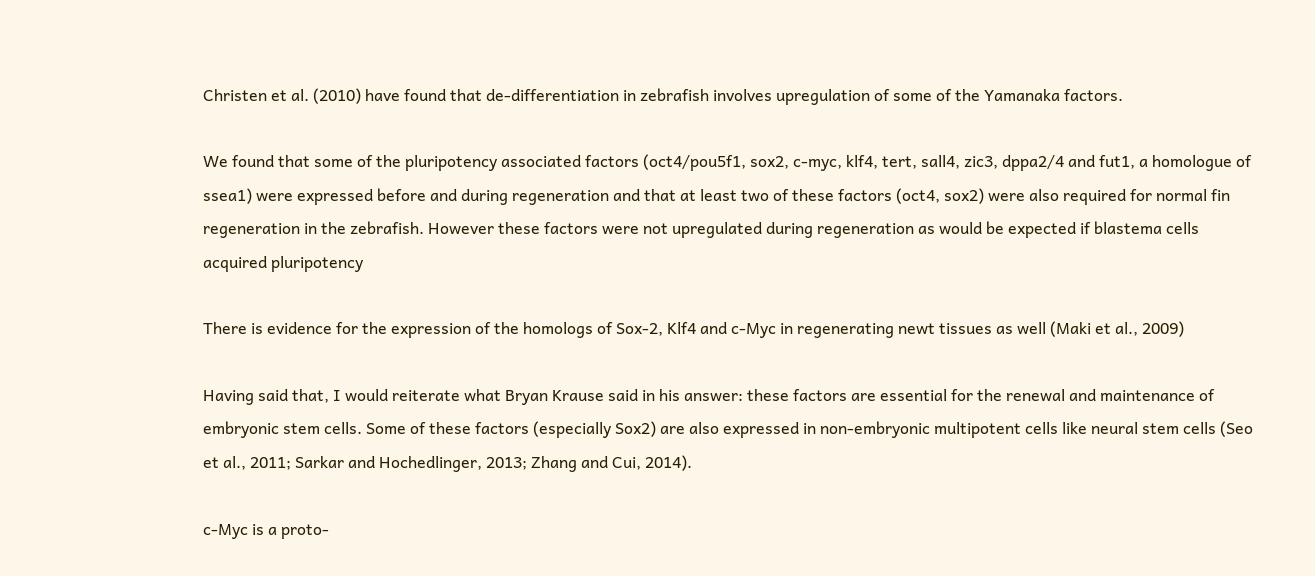Christen et al. (2010) have found that de-differentiation in zebrafish involves upregulation of some of the Yamanaka factors.

We found that some of the pluripotency associated factors (oct4/pou5f1, sox2, c-myc, klf4, tert, sall4, zic3, dppa2/4 and fut1, a homologue of ssea1) were expressed before and during regeneration and that at least two of these factors (oct4, sox2) were also required for normal fin regeneration in the zebrafish. However these factors were not upregulated during regeneration as would be expected if blastema cells acquired pluripotency

There is evidence for the expression of the homologs of Sox-2, Klf4 and c-Myc in regenerating newt tissues as well (Maki et al., 2009)

Having said that, I would reiterate what Bryan Krause said in his answer: these factors are essential for the renewal and maintenance of embryonic stem cells. Some of these factors (especially Sox2) are also expressed in non-embryonic multipotent cells like neural stem cells (Seo et al., 2011; Sarkar and Hochedlinger, 2013; Zhang and Cui, 2014).

c-Myc is a proto-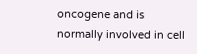oncogene and is normally involved in cell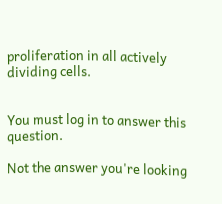proliferation in all actively dividing cells.


You must log in to answer this question.

Not the answer you're looking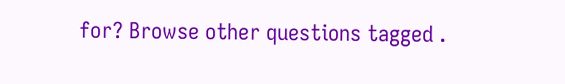for? Browse other questions tagged .